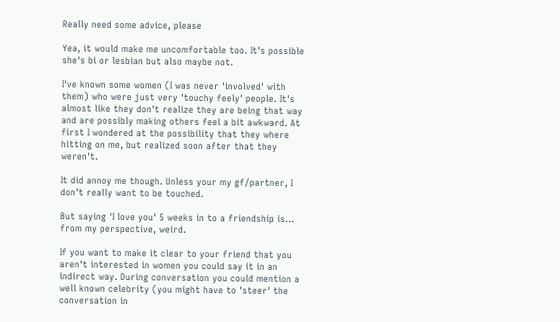Really need some advice, please

Yea, it would make me uncomfortable too. It's possible she's bi or lesbian but also maybe not.

I've known some women (I was never 'involved' with them) who were just very 'touchy feely' people. It's almost like they don't realize they are being that way and are possibly making others feel a bit awkward. At first I wondered at the possibility that they where hitting on me, but realized soon after that they weren't.

It did annoy me though. Unless your my gf/partner, I don't really want to be touched.

But saying 'I love you' 5 weeks in to a friendship is... from my perspective, weird.

If you want to make it clear to your friend that you aren't interested in women you could say it in an indirect way. During conversation you could mention a well known celebrity (you might have to 'steer' the conversation in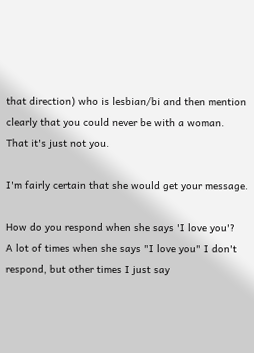that direction) who is lesbian/bi and then mention clearly that you could never be with a woman. That it's just not you.

I'm fairly certain that she would get your message.

How do you respond when she says 'I love you'?
A lot of times when she says "I love you" I don't respond, but other times I just say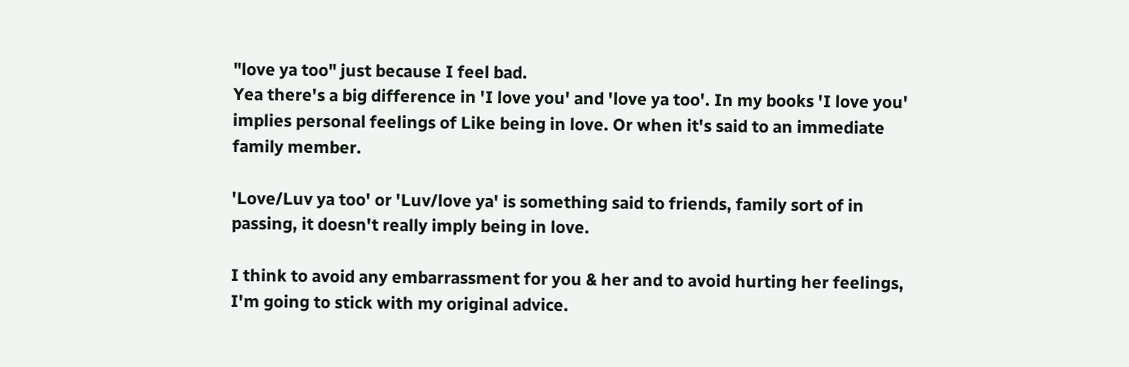"love ya too" just because I feel bad.
Yea there's a big difference in 'I love you' and 'love ya too'. In my books 'I love you' implies personal feelings of Like being in love. Or when it's said to an immediate family member.

'Love/Luv ya too' or 'Luv/love ya' is something said to friends, family sort of in passing, it doesn't really imply being in love.

I think to avoid any embarrassment for you & her and to avoid hurting her feelings, I'm going to stick with my original advice.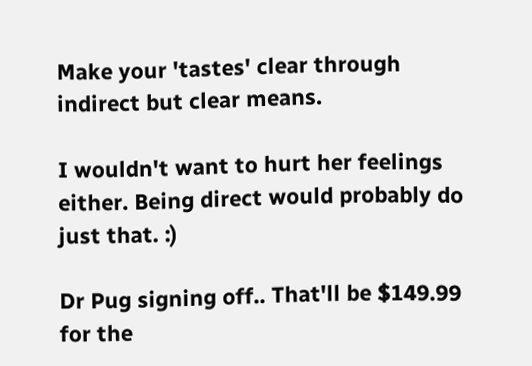Make your 'tastes' clear through indirect but clear means.

I wouldn't want to hurt her feelings either. Being direct would probably do just that. :)

Dr Pug signing off.. That'll be $149.99 for the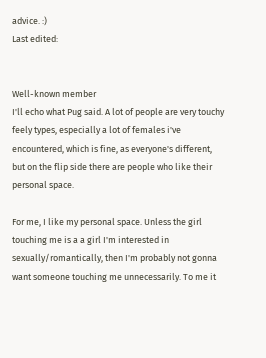advice. :)
Last edited:


Well-known member
I'll echo what Pug said. A lot of people are very touchy feely types, especially a lot of females i've encountered, which is fine, as everyone's different, but on the flip side there are people who like their personal space.

For me, I like my personal space. Unless the girl touching me is a a girl I'm interested in sexually/romantically, then I'm probably not gonna want someone touching me unnecessarily. To me it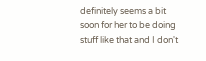definitely seems a bit soon for her to be doing stuff like that and I don't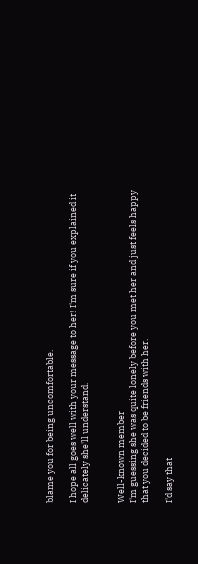blame you for being uncomfortable.

I hope all goes well with your message to her! I'm sure if you explained it delicately she'll understand.


Well-known member
I'm guessing she was quite lonely before you met her and just feels happy that you decided to be friends with her.

I'd say that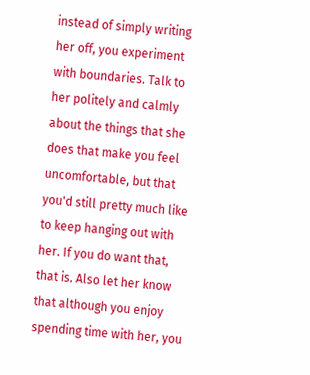instead of simply writing her off, you experiment with boundaries. Talk to her politely and calmly about the things that she does that make you feel uncomfortable, but that you'd still pretty much like to keep hanging out with her. If you do want that, that is. Also let her know that although you enjoy spending time with her, you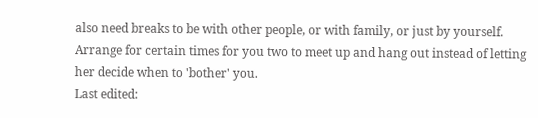also need breaks to be with other people, or with family, or just by yourself. Arrange for certain times for you two to meet up and hang out instead of letting her decide when to 'bother' you.
Last edited: